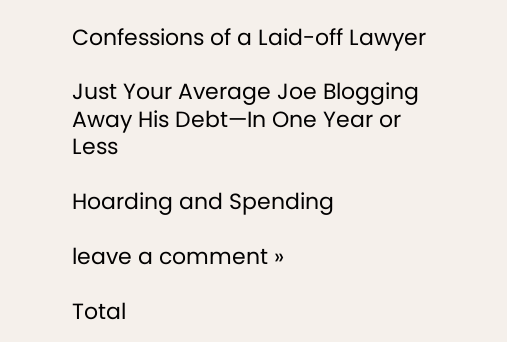Confessions of a Laid-off Lawyer

Just Your Average Joe Blogging Away His Debt—In One Year or Less

Hoarding and Spending

leave a comment »

Total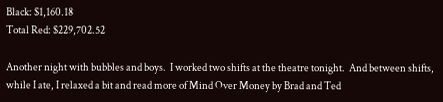Black: $1,160.18
Total Red: $229,702.52

Another night with bubbles and boys.  I worked two shifts at the theatre tonight.  And between shifts, while I ate, I relaxed a bit and read more of Mind Over Money by Brad and Ted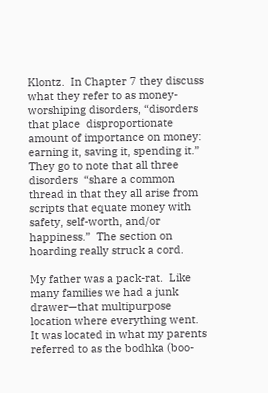Klontz.  In Chapter 7 they discuss what they refer to as money-worshiping disorders, “disorders that place  disproportionate amount of importance on money: earning it, saving it, spending it.”  They go to note that all three disorders  “share a common thread in that they all arise from scripts that equate money with safety, self-worth, and/or happiness.”  The section on hoarding really struck a cord.

My father was a pack-rat.  Like many families we had a junk drawer—that multipurpose location where everything went.  It was located in what my parents referred to as the bodhka (boo-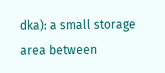dka): a small storage area between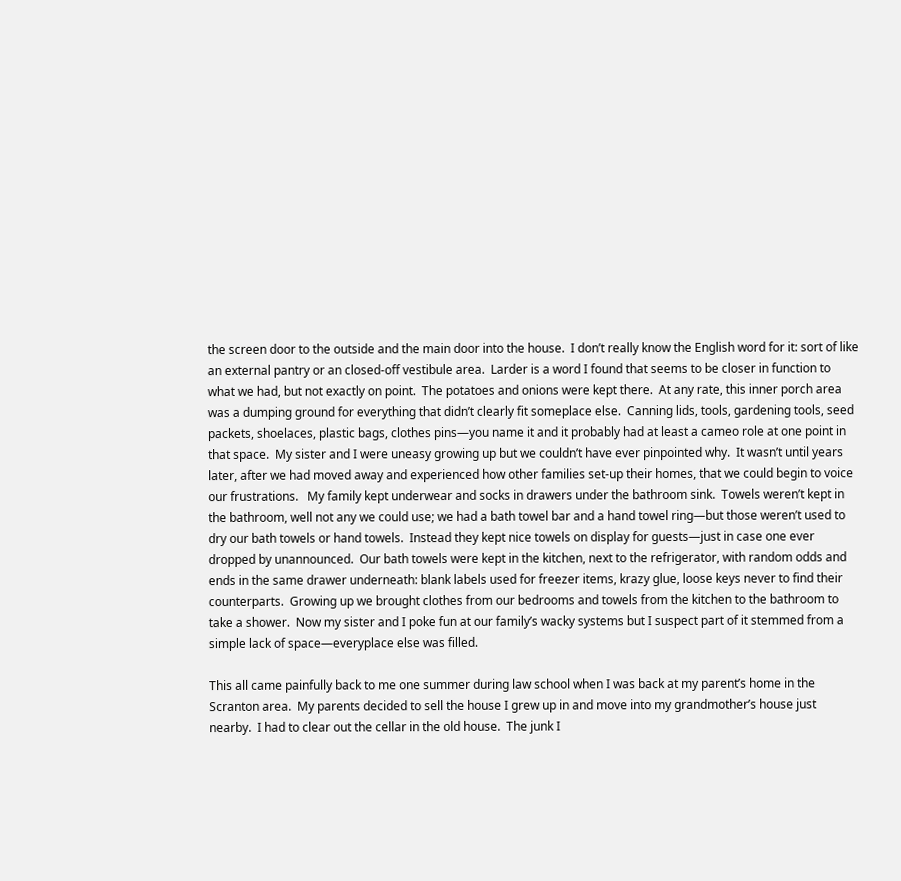the screen door to the outside and the main door into the house.  I don’t really know the English word for it: sort of like an external pantry or an closed-off vestibule area.  Larder is a word I found that seems to be closer in function to what we had, but not exactly on point.  The potatoes and onions were kept there.  At any rate, this inner porch area was a dumping ground for everything that didn’t clearly fit someplace else.  Canning lids, tools, gardening tools, seed packets, shoelaces, plastic bags, clothes pins—you name it and it probably had at least a cameo role at one point in that space.  My sister and I were uneasy growing up but we couldn’t have ever pinpointed why.  It wasn’t until years later, after we had moved away and experienced how other families set-up their homes, that we could begin to voice our frustrations.   My family kept underwear and socks in drawers under the bathroom sink.  Towels weren’t kept in the bathroom, well not any we could use; we had a bath towel bar and a hand towel ring—but those weren’t used to dry our bath towels or hand towels.  Instead they kept nice towels on display for guests—just in case one ever dropped by unannounced.  Our bath towels were kept in the kitchen, next to the refrigerator, with random odds and ends in the same drawer underneath: blank labels used for freezer items, krazy glue, loose keys never to find their counterparts.  Growing up we brought clothes from our bedrooms and towels from the kitchen to the bathroom to take a shower.  Now my sister and I poke fun at our family’s wacky systems but I suspect part of it stemmed from a simple lack of space—everyplace else was filled.

This all came painfully back to me one summer during law school when I was back at my parent’s home in the Scranton area.  My parents decided to sell the house I grew up in and move into my grandmother’s house just nearby.  I had to clear out the cellar in the old house.  The junk I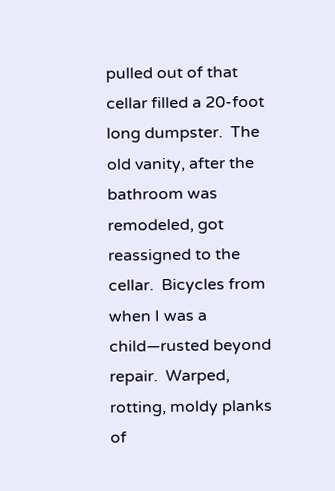pulled out of that cellar filled a 20-foot long dumpster.  The old vanity, after the bathroom was remodeled, got reassigned to the cellar.  Bicycles from when I was a child—rusted beyond repair.  Warped, rotting, moldy planks of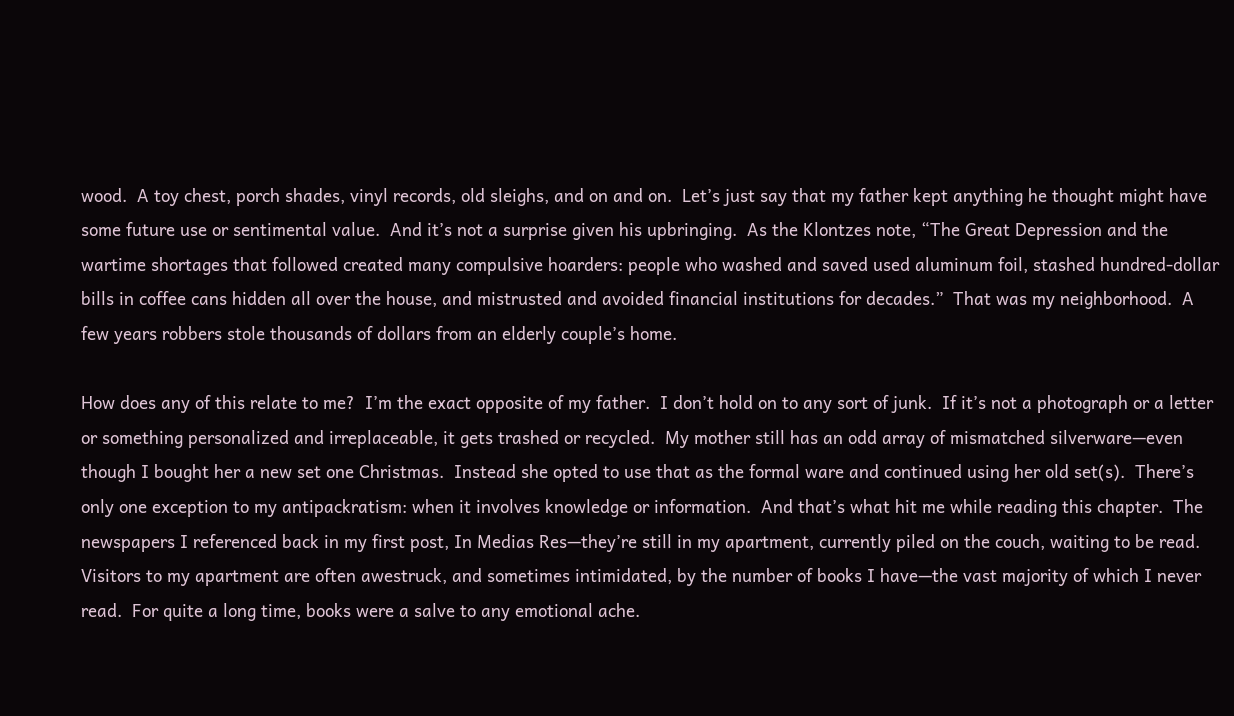wood.  A toy chest, porch shades, vinyl records, old sleighs, and on and on.  Let’s just say that my father kept anything he thought might have some future use or sentimental value.  And it’s not a surprise given his upbringing.  As the Klontzes note, “The Great Depression and the wartime shortages that followed created many compulsive hoarders: people who washed and saved used aluminum foil, stashed hundred-dollar bills in coffee cans hidden all over the house, and mistrusted and avoided financial institutions for decades.”  That was my neighborhood.  A few years robbers stole thousands of dollars from an elderly couple’s home.

How does any of this relate to me?  I’m the exact opposite of my father.  I don’t hold on to any sort of junk.  If it’s not a photograph or a letter or something personalized and irreplaceable, it gets trashed or recycled.  My mother still has an odd array of mismatched silverware—even though I bought her a new set one Christmas.  Instead she opted to use that as the formal ware and continued using her old set(s).  There’s only one exception to my antipackratism: when it involves knowledge or information.  And that’s what hit me while reading this chapter.  The newspapers I referenced back in my first post, In Medias Res—they’re still in my apartment, currently piled on the couch, waiting to be read.  Visitors to my apartment are often awestruck, and sometimes intimidated, by the number of books I have—the vast majority of which I never read.  For quite a long time, books were a salve to any emotional ache.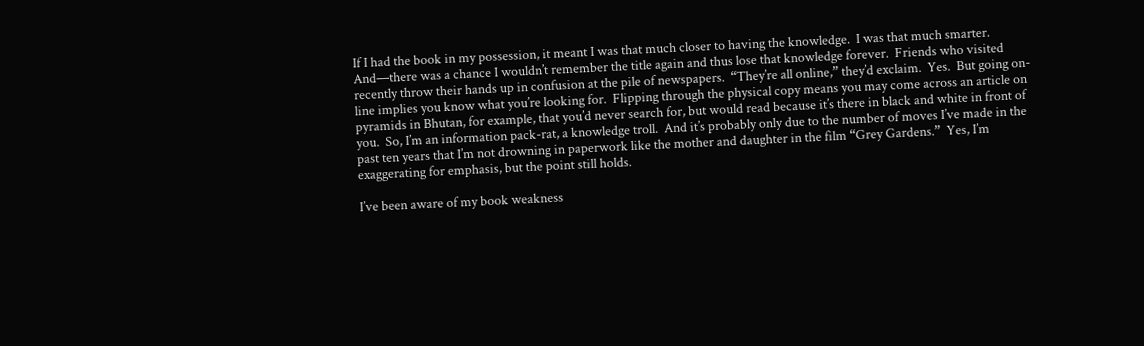If I had the book in my possession, it meant I was that much closer to having the knowledge.  I was that much smarter.  And—there was a chance I wouldn’t remember the title again and thus lose that knowledge forever.  Friends who visited recently throw their hands up in confusion at the pile of newspapers.  “They’re all online,” they’d exclaim.  Yes.  But going on-line implies you know what you’re looking for.  Flipping through the physical copy means you may come across an article on pyramids in Bhutan, for example, that you’d never search for, but would read because it’s there in black and white in front of you.  So, I’m an information pack-rat, a knowledge troll.  And it’s probably only due to the number of moves I’ve made in the past ten years that I’m not drowning in paperwork like the mother and daughter in the film “Grey Gardens.”  Yes, I’m exaggerating for emphasis, but the point still holds.

I’ve been aware of my book weakness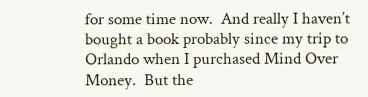for some time now.  And really I haven’t bought a book probably since my trip to Orlando when I purchased Mind Over Money.  But the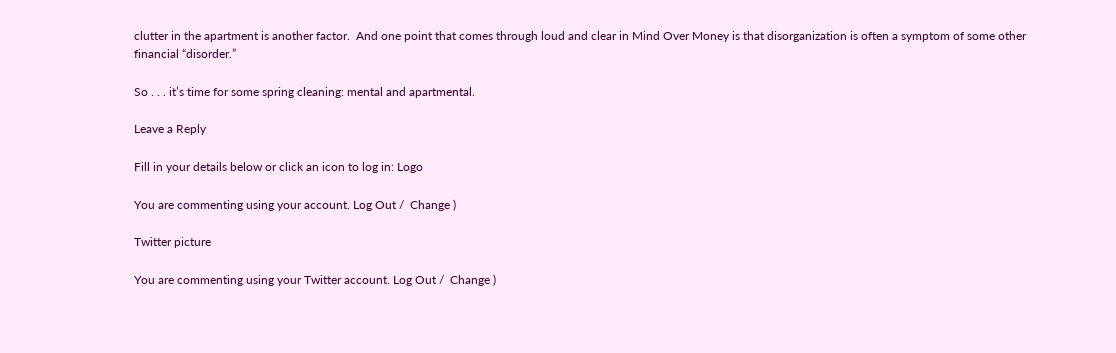clutter in the apartment is another factor.  And one point that comes through loud and clear in Mind Over Money is that disorganization is often a symptom of some other financial “disorder.”

So . . . it’s time for some spring cleaning: mental and apartmental.

Leave a Reply

Fill in your details below or click an icon to log in: Logo

You are commenting using your account. Log Out /  Change )

Twitter picture

You are commenting using your Twitter account. Log Out /  Change )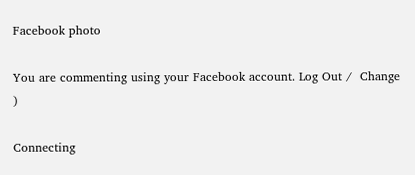Facebook photo

You are commenting using your Facebook account. Log Out /  Change )

Connecting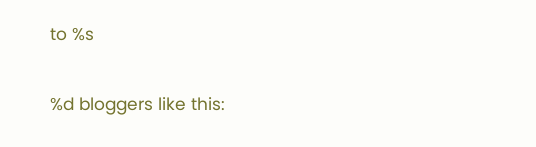to %s

%d bloggers like this: